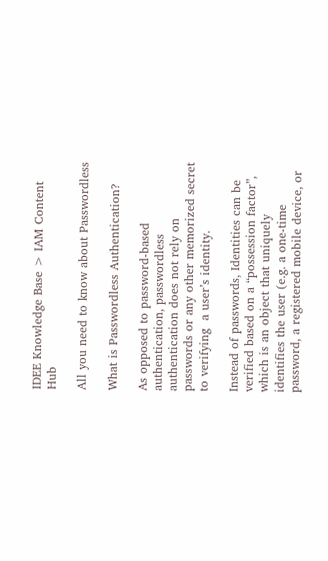IDEE Knowledge Base > IAM Content Hub

All you need to know about Passwordless

What is Passwordless Authentication?

As opposed to password-based authentication, passwordless authentication does not rely on passwords or any other memorized secret to verifying  a user’s identity.

Instead of passwords, Identities can be verified based on a “possession factor”, which is an object that uniquely identifies the user (e.g. a one-time password, a registered mobile device, or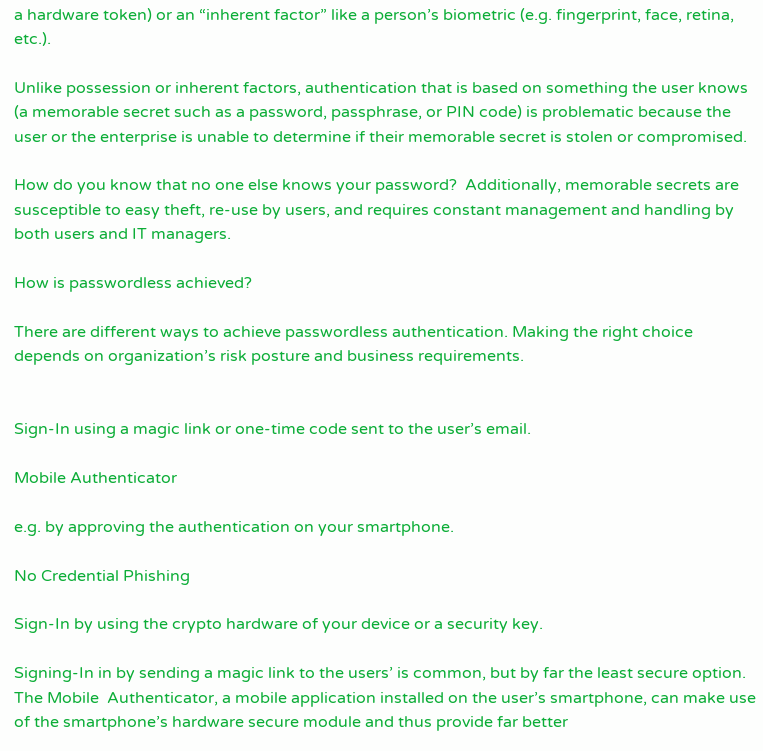a hardware token) or an “inherent factor” like a person’s biometric (e.g. fingerprint, face, retina, etc.).

Unlike possession or inherent factors, authentication that is based on something the user knows (a memorable secret such as a password, passphrase, or PIN code) is problematic because the user or the enterprise is unable to determine if their memorable secret is stolen or compromised.

How do you know that no one else knows your password?  Additionally, memorable secrets are susceptible to easy theft, re-use by users, and requires constant management and handling by both users and IT managers.

How is passwordless achieved?

There are different ways to achieve passwordless authentication. Making the right choice depends on organization’s risk posture and business requirements.


Sign-In using a magic link or one-time code sent to the user’s email.

Mobile Authenticator

e.g. by approving the authentication on your smartphone.

No Credential Phishing

Sign-In by using the crypto hardware of your device or a security key.

Signing-In in by sending a magic link to the users’ is common, but by far the least secure option. The Mobile  Authenticator, a mobile application installed on the user’s smartphone, can make use of the smartphone’s hardware secure module and thus provide far better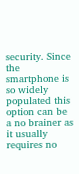security. Since the smartphone is so widely populated this option can be a no brainer as it usually requires no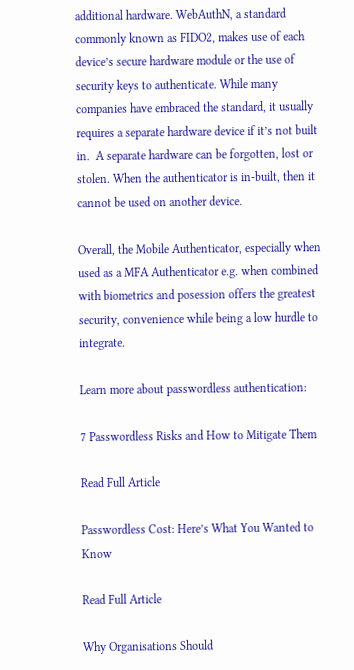additional hardware. WebAuthN, a standard commonly known as FIDO2, makes use of each device’s secure hardware module or the use of security keys to authenticate. While many companies have embraced the standard, it usually requires a separate hardware device if it’s not built in.  A separate hardware can be forgotten, lost or stolen. When the authenticator is in-built, then it cannot be used on another device.

Overall, the Mobile Authenticator, especially when used as a MFA Authenticator e.g. when combined with biometrics and posession offers the greatest security, convenience while being a low hurdle to integrate.

Learn more about passwordless authentication:

7 Passwordless Risks and How to Mitigate Them

Read Full Article

Passwordless Cost: Here’s What You Wanted to Know

Read Full Article

Why Organisations Should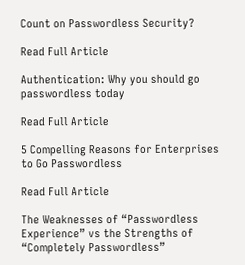Count on Passwordless Security?

Read Full Article

Authentication: Why you should go passwordless today

Read Full Article

5 Compelling Reasons for Enterprises to Go Passwordless

Read Full Article

The Weaknesses of “Passwordless Experience” vs the Strengths of “Completely Passwordless”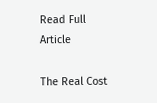Read Full Article

The Real Cost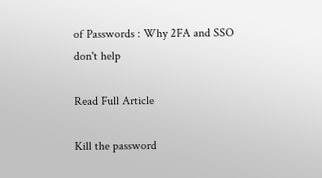of Passwords : Why 2FA and SSO don't help

Read Full Article

Kill the password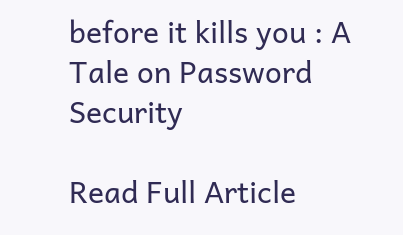before it kills you : A Tale on Password Security

Read Full Article